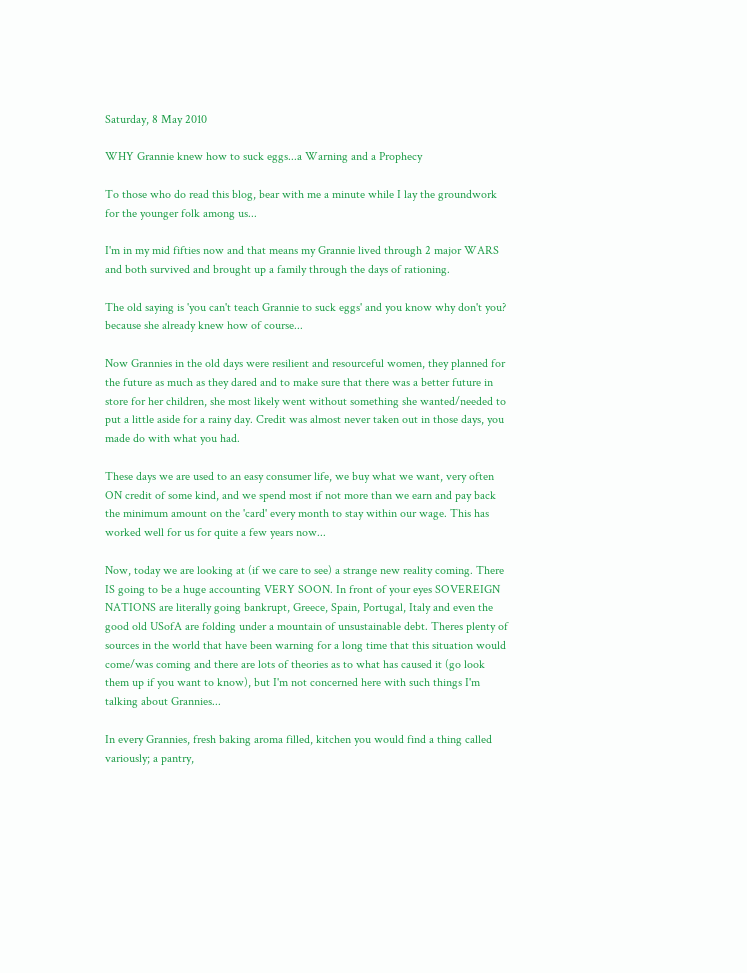Saturday, 8 May 2010

WHY Grannie knew how to suck eggs...a Warning and a Prophecy

To those who do read this blog, bear with me a minute while I lay the groundwork for the younger folk among us...

I'm in my mid fifties now and that means my Grannie lived through 2 major WARS and both survived and brought up a family through the days of rationing.

The old saying is 'you can't teach Grannie to suck eggs' and you know why don't you? because she already knew how of course...

Now Grannies in the old days were resilient and resourceful women, they planned for the future as much as they dared and to make sure that there was a better future in store for her children, she most likely went without something she wanted/needed to put a little aside for a rainy day. Credit was almost never taken out in those days, you made do with what you had.

These days we are used to an easy consumer life, we buy what we want, very often ON credit of some kind, and we spend most if not more than we earn and pay back the minimum amount on the 'card' every month to stay within our wage. This has worked well for us for quite a few years now...

Now, today we are looking at (if we care to see) a strange new reality coming. There IS going to be a huge accounting VERY SOON. In front of your eyes SOVEREIGN NATIONS are literally going bankrupt, Greece, Spain, Portugal, Italy and even the good old USofA are folding under a mountain of unsustainable debt. Theres plenty of sources in the world that have been warning for a long time that this situation would come/was coming and there are lots of theories as to what has caused it (go look them up if you want to know), but I'm not concerned here with such things I'm talking about Grannies...

In every Grannies, fresh baking aroma filled, kitchen you would find a thing called variously; a pantry,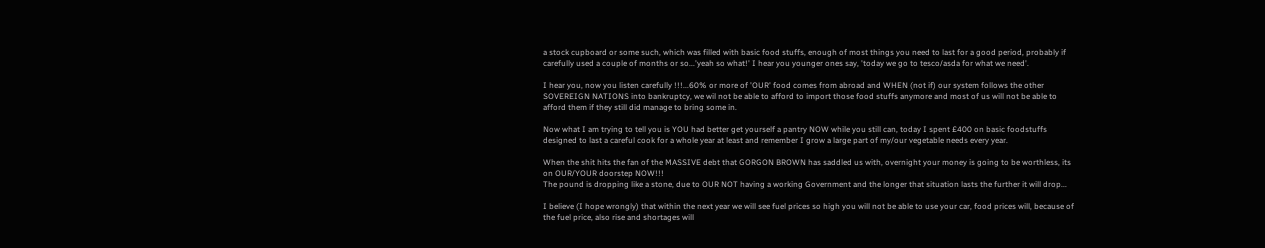a stock cupboard or some such, which was filled with basic food stuffs, enough of most things you need to last for a good period, probably if carefully used a couple of months or so...'yeah so what!' I hear you younger ones say, 'today we go to tesco/asda for what we need'.

I hear you, now you listen carefully !!!...60% or more of 'OUR' food comes from abroad and WHEN (not if) our system follows the other SOVEREIGN NATIONS into bankruptcy, we wil not be able to afford to import those food stuffs anymore and most of us will not be able to afford them if they still did manage to bring some in.

Now what I am trying to tell you is YOU had better get yourself a pantry NOW while you still can, today I spent £400 on basic foodstuffs designed to last a careful cook for a whole year at least and remember I grow a large part of my/our vegetable needs every year.

When the shit hits the fan of the MASSIVE debt that GORGON BROWN has saddled us with, overnight your money is going to be worthless, its on OUR/YOUR doorstep NOW!!!
The pound is dropping like a stone, due to OUR NOT having a working Government and the longer that situation lasts the further it will drop...

I believe (I hope wrongly) that within the next year we will see fuel prices so high you will not be able to use your car, food prices will, because of the fuel price, also rise and shortages will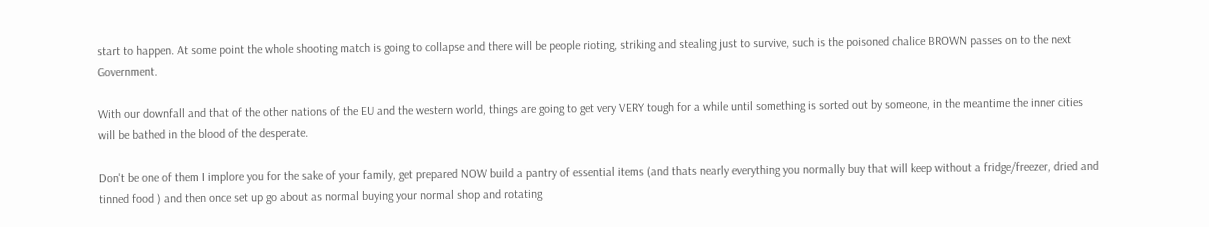start to happen. At some point the whole shooting match is going to collapse and there will be people rioting, striking and stealing just to survive, such is the poisoned chalice BROWN passes on to the next Government.

With our downfall and that of the other nations of the EU and the western world, things are going to get very VERY tough for a while until something is sorted out by someone, in the meantime the inner cities will be bathed in the blood of the desperate.

Don't be one of them I implore you for the sake of your family, get prepared NOW build a pantry of essential items (and thats nearly everything you normally buy that will keep without a fridge/freezer, dried and tinned food ) and then once set up go about as normal buying your normal shop and rotating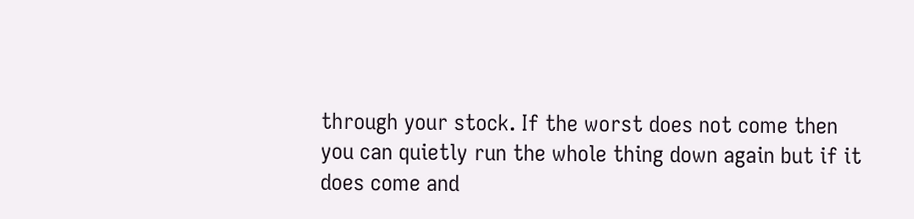through your stock. If the worst does not come then you can quietly run the whole thing down again but if it does come and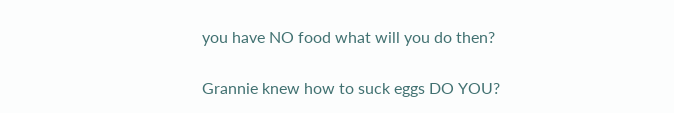you have NO food what will you do then?

Grannie knew how to suck eggs DO YOU?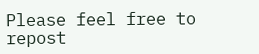Please feel free to repost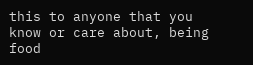this to anyone that you know or care about, being food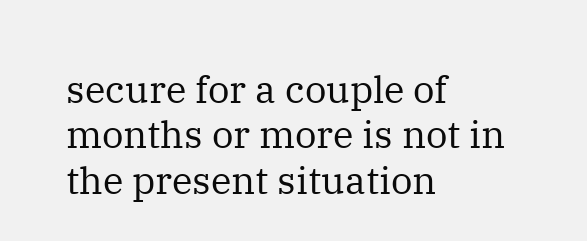secure for a couple of months or more is not in the present situation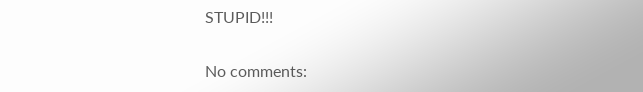STUPID!!!

No comments: